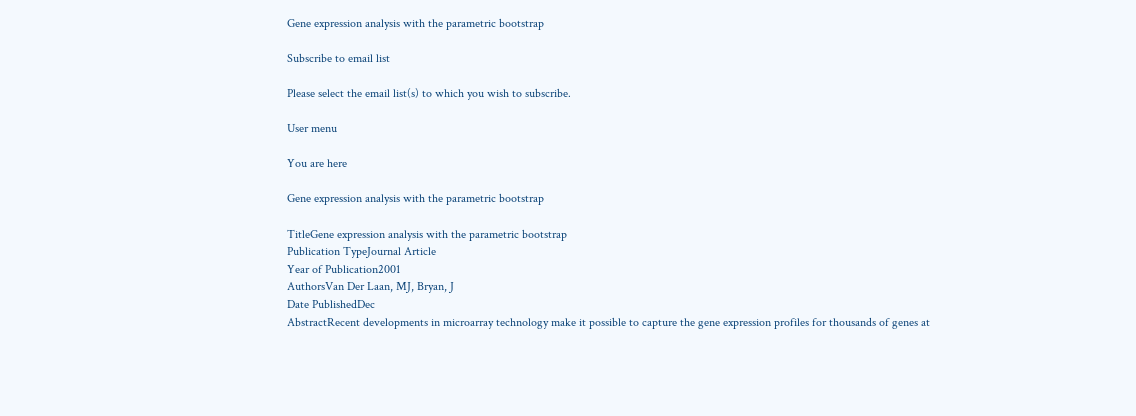Gene expression analysis with the parametric bootstrap

Subscribe to email list

Please select the email list(s) to which you wish to subscribe.

User menu

You are here

Gene expression analysis with the parametric bootstrap

TitleGene expression analysis with the parametric bootstrap
Publication TypeJournal Article
Year of Publication2001
AuthorsVan Der Laan, MJ, Bryan, J
Date PublishedDec
AbstractRecent developments in microarray technology make it possible to capture the gene expression profiles for thousands of genes at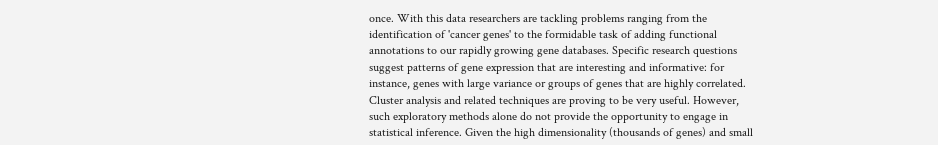once. With this data researchers are tackling problems ranging from the identification of 'cancer genes' to the formidable task of adding functional annotations to our rapidly growing gene databases. Specific research questions suggest patterns of gene expression that are interesting and informative: for instance, genes with large variance or groups of genes that are highly correlated. Cluster analysis and related techniques are proving to be very useful. However, such exploratory methods alone do not provide the opportunity to engage in statistical inference. Given the high dimensionality (thousands of genes) and small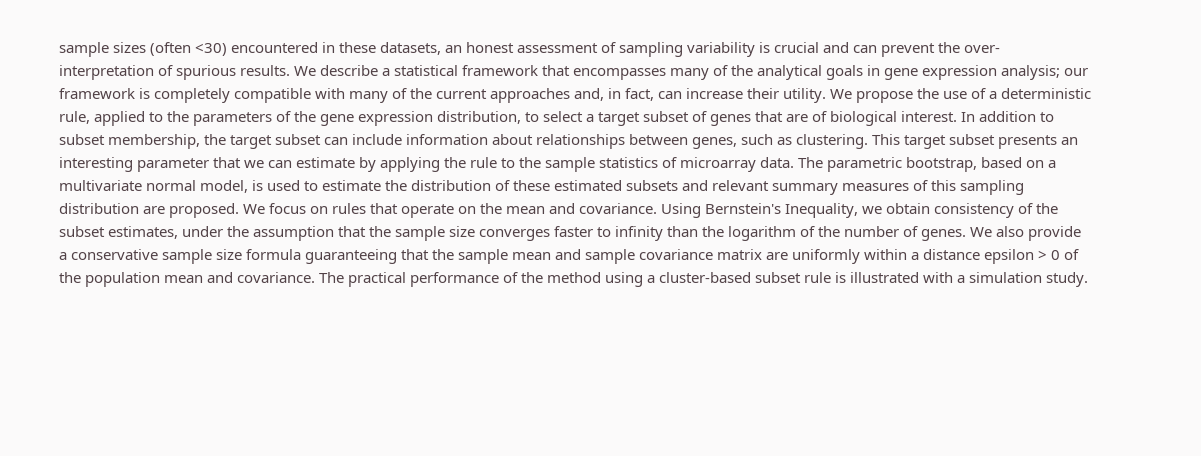sample sizes (often <30) encountered in these datasets, an honest assessment of sampling variability is crucial and can prevent the over-interpretation of spurious results. We describe a statistical framework that encompasses many of the analytical goals in gene expression analysis; our framework is completely compatible with many of the current approaches and, in fact, can increase their utility. We propose the use of a deterministic rule, applied to the parameters of the gene expression distribution, to select a target subset of genes that are of biological interest. In addition to subset membership, the target subset can include information about relationships between genes, such as clustering. This target subset presents an interesting parameter that we can estimate by applying the rule to the sample statistics of microarray data. The parametric bootstrap, based on a multivariate normal model, is used to estimate the distribution of these estimated subsets and relevant summary measures of this sampling distribution are proposed. We focus on rules that operate on the mean and covariance. Using Bernstein's Inequality, we obtain consistency of the subset estimates, under the assumption that the sample size converges faster to infinity than the logarithm of the number of genes. We also provide a conservative sample size formula guaranteeing that the sample mean and sample covariance matrix are uniformly within a distance epsilon > 0 of the population mean and covariance. The practical performance of the method using a cluster-based subset rule is illustrated with a simulation study.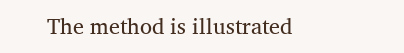The method is illustrated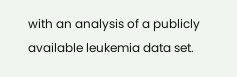with an analysis of a publicly available leukemia data set.